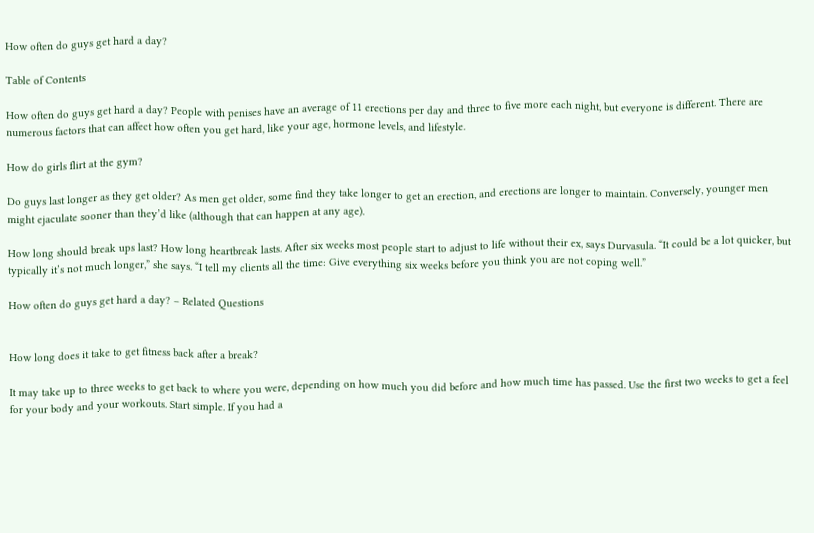How often do guys get hard a day?

Table of Contents

How often do guys get hard a day? People with penises have an average of 11 erections per day and three to five more each night, but everyone is different. There are numerous factors that can affect how often you get hard, like your age, hormone levels, and lifestyle.

How do girls flirt at the gym?

Do guys last longer as they get older? As men get older, some find they take longer to get an erection, and erections are longer to maintain. Conversely, younger men might ejaculate sooner than they’d like (although that can happen at any age).

How long should break ups last? How long heartbreak lasts. After six weeks most people start to adjust to life without their ex, says Durvasula. “It could be a lot quicker, but typically it’s not much longer,” she says. “I tell my clients all the time: Give everything six weeks before you think you are not coping well.”

How often do guys get hard a day? – Related Questions


How long does it take to get fitness back after a break?

It may take up to three weeks to get back to where you were, depending on how much you did before and how much time has passed. Use the first two weeks to get a feel for your body and your workouts. Start simple. If you had a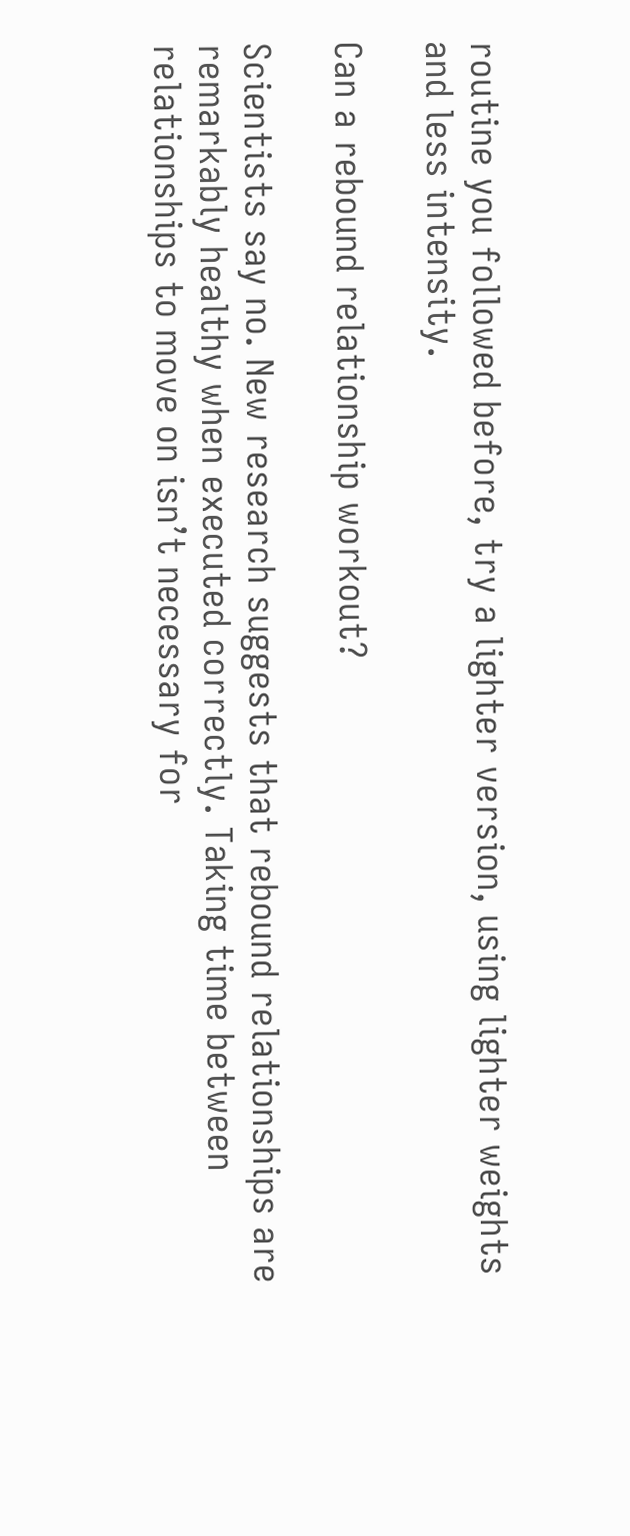routine you followed before, try a lighter version, using lighter weights and less intensity.

Can a rebound relationship workout?

Scientists say no. New research suggests that rebound relationships are remarkably healthy when executed correctly. Taking time between relationships to move on isn’t necessary for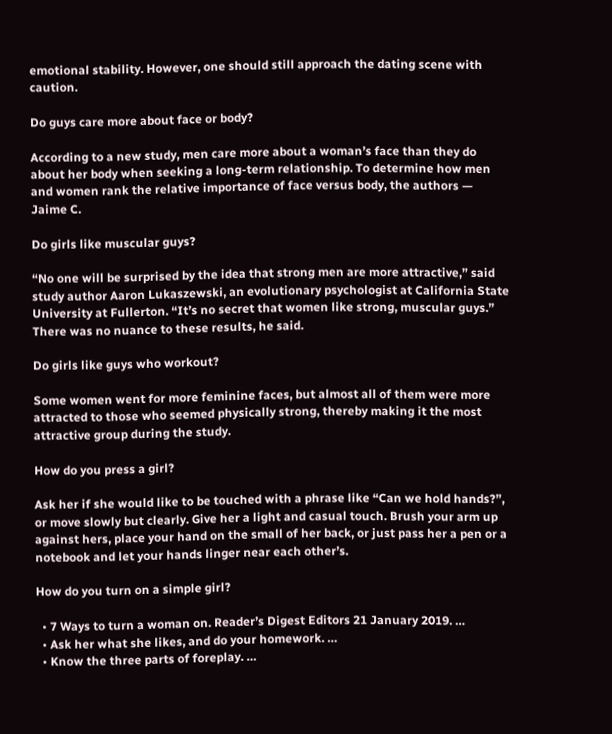emotional stability. However, one should still approach the dating scene with caution.

Do guys care more about face or body?

According to a new study, men care more about a woman’s face than they do about her body when seeking a long-term relationship. To determine how men and women rank the relative importance of face versus body, the authors — Jaime C.

Do girls like muscular guys?

“No one will be surprised by the idea that strong men are more attractive,” said study author Aaron Lukaszewski, an evolutionary psychologist at California State University at Fullerton. “It’s no secret that women like strong, muscular guys.” There was no nuance to these results, he said.

Do girls like guys who workout?

Some women went for more feminine faces, but almost all of them were more attracted to those who seemed physically strong, thereby making it the most attractive group during the study.

How do you press a girl?

Ask her if she would like to be touched with a phrase like “Can we hold hands?”, or move slowly but clearly. Give her a light and casual touch. Brush your arm up against hers, place your hand on the small of her back, or just pass her a pen or a notebook and let your hands linger near each other’s.

How do you turn on a simple girl?

  • 7 Ways to turn a woman on. Reader’s Digest Editors 21 January 2019. …
  • Ask her what she likes, and do your homework. …
  • Know the three parts of foreplay. …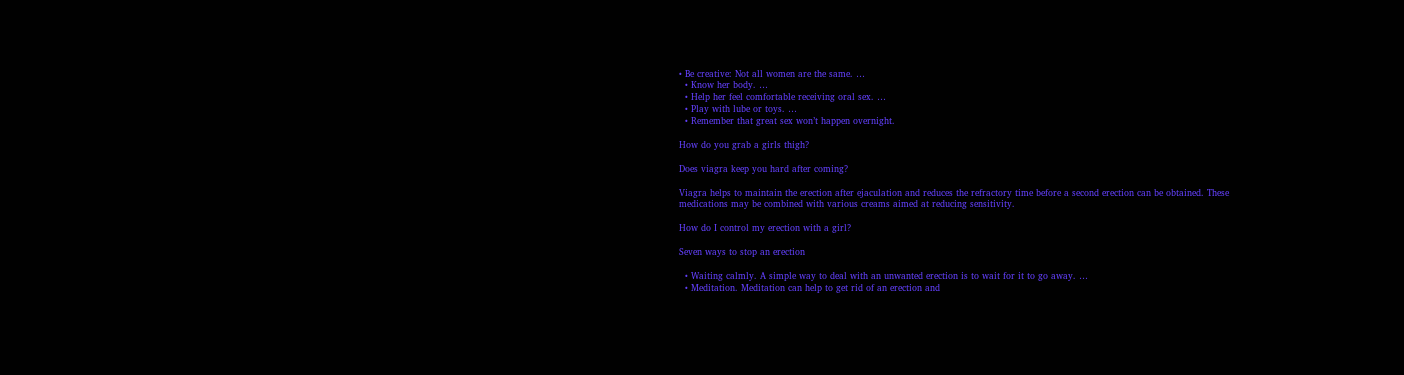• Be creative: Not all women are the same. …
  • Know her body. …
  • Help her feel comfortable receiving oral sex. …
  • Play with lube or toys. …
  • Remember that great sex won’t happen overnight.

How do you grab a girls thigh?

Does viagra keep you hard after coming?

Viagra helps to maintain the erection after ejaculation and reduces the refractory time before a second erection can be obtained. These medications may be combined with various creams aimed at reducing sensitivity.

How do I control my erection with a girl?

Seven ways to stop an erection

  • Waiting calmly. A simple way to deal with an unwanted erection is to wait for it to go away. …
  • Meditation. Meditation can help to get rid of an erection and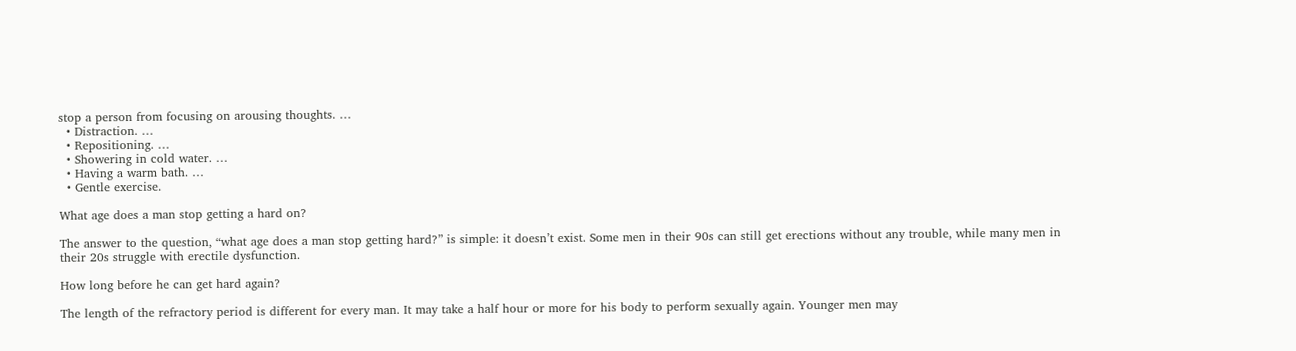stop a person from focusing on arousing thoughts. …
  • Distraction. …
  • Repositioning. …
  • Showering in cold water. …
  • Having a warm bath. …
  • Gentle exercise.

What age does a man stop getting a hard on?

The answer to the question, “what age does a man stop getting hard?” is simple: it doesn’t exist. Some men in their 90s can still get erections without any trouble, while many men in their 20s struggle with erectile dysfunction.

How long before he can get hard again?

The length of the refractory period is different for every man. It may take a half hour or more for his body to perform sexually again. Younger men may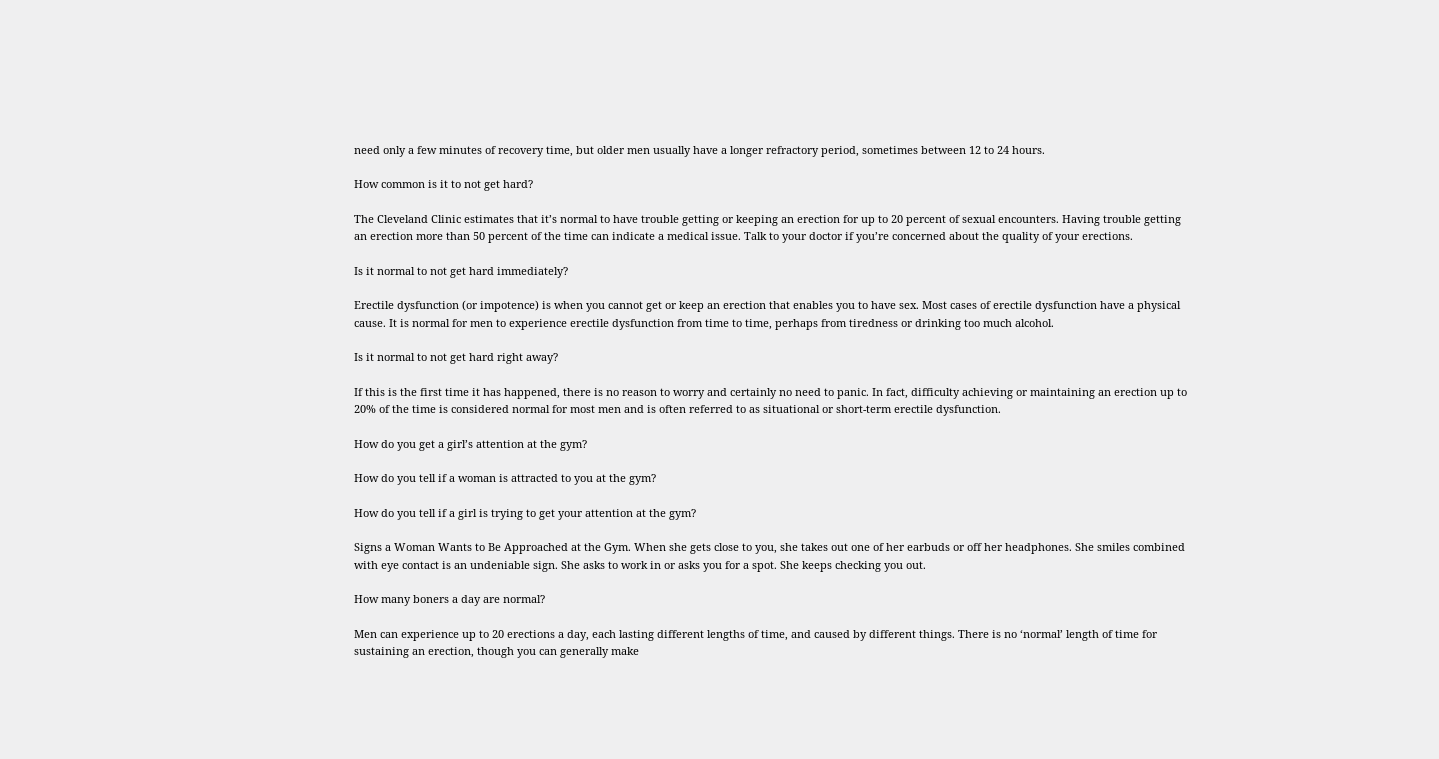need only a few minutes of recovery time, but older men usually have a longer refractory period, sometimes between 12 to 24 hours.

How common is it to not get hard?

The Cleveland Clinic estimates that it’s normal to have trouble getting or keeping an erection for up to 20 percent of sexual encounters. Having trouble getting an erection more than 50 percent of the time can indicate a medical issue. Talk to your doctor if you’re concerned about the quality of your erections.

Is it normal to not get hard immediately?

Erectile dysfunction (or impotence) is when you cannot get or keep an erection that enables you to have sex. Most cases of erectile dysfunction have a physical cause. It is normal for men to experience erectile dysfunction from time to time, perhaps from tiredness or drinking too much alcohol.

Is it normal to not get hard right away?

If this is the first time it has happened, there is no reason to worry and certainly no need to panic. In fact, difficulty achieving or maintaining an erection up to 20% of the time is considered normal for most men and is often referred to as situational or short-term erectile dysfunction.

How do you get a girl’s attention at the gym?

How do you tell if a woman is attracted to you at the gym?

How do you tell if a girl is trying to get your attention at the gym?

Signs a Woman Wants to Be Approached at the Gym. When she gets close to you, she takes out one of her earbuds or off her headphones. She smiles combined with eye contact is an undeniable sign. She asks to work in or asks you for a spot. She keeps checking you out.

How many boners a day are normal?

Men can experience up to 20 erections a day, each lasting different lengths of time, and caused by different things. There is no ‘normal’ length of time for sustaining an erection, though you can generally make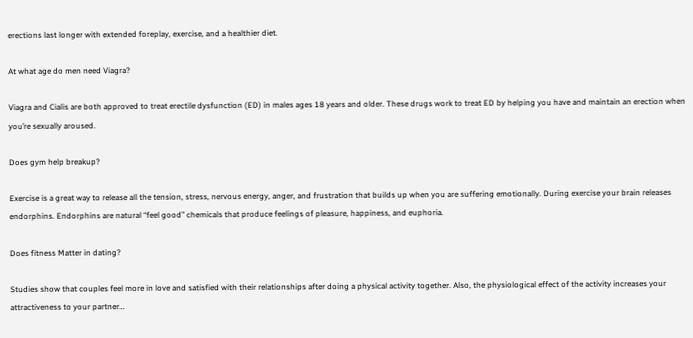erections last longer with extended foreplay, exercise, and a healthier diet.

At what age do men need Viagra?

Viagra and Cialis are both approved to treat erectile dysfunction (ED) in males ages 18 years and older. These drugs work to treat ED by helping you have and maintain an erection when you’re sexually aroused.

Does gym help breakup?

Exercise is a great way to release all the tension, stress, nervous energy, anger, and frustration that builds up when you are suffering emotionally. During exercise your brain releases endorphins. Endorphins are natural “feel good” chemicals that produce feelings of pleasure, happiness, and euphoria.

Does fitness Matter in dating?

Studies show that couples feel more in love and satisfied with their relationships after doing a physical activity together. Also, the physiological effect of the activity increases your attractiveness to your partner…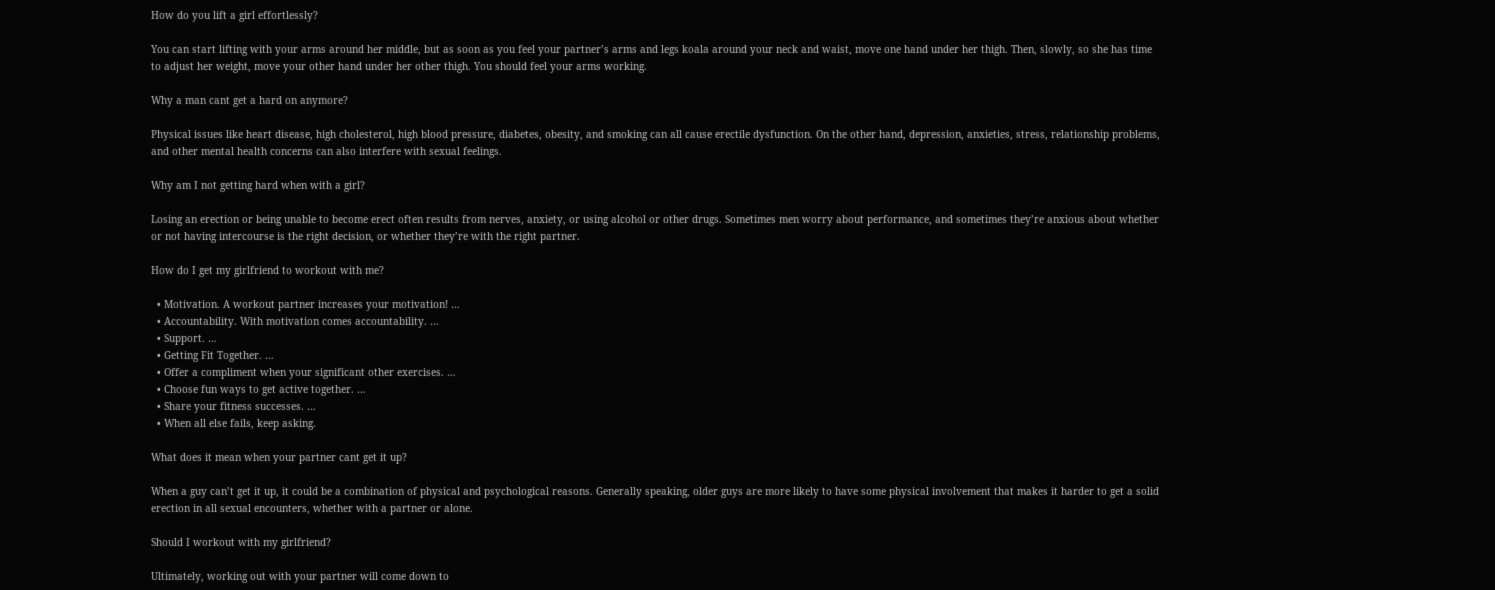How do you lift a girl effortlessly?

You can start lifting with your arms around her middle, but as soon as you feel your partner’s arms and legs koala around your neck and waist, move one hand under her thigh. Then, slowly, so she has time to adjust her weight, move your other hand under her other thigh. You should feel your arms working.

Why a man cant get a hard on anymore?

Physical issues like heart disease, high cholesterol, high blood pressure, diabetes, obesity, and smoking can all cause erectile dysfunction. On the other hand, depression, anxieties, stress, relationship problems, and other mental health concerns can also interfere with sexual feelings.

Why am I not getting hard when with a girl?

Losing an erection or being unable to become erect often results from nerves, anxiety, or using alcohol or other drugs. Sometimes men worry about performance, and sometimes they’re anxious about whether or not having intercourse is the right decision, or whether they’re with the right partner.

How do I get my girlfriend to workout with me?

  • Motivation. A workout partner increases your motivation! …
  • Accountability. With motivation comes accountability. …
  • Support. …
  • Getting Fit Together. …
  • Offer a compliment when your significant other exercises. …
  • Choose fun ways to get active together. …
  • Share your fitness successes. …
  • When all else fails, keep asking.

What does it mean when your partner cant get it up?

When a guy can’t get it up, it could be a combination of physical and psychological reasons. Generally speaking, older guys are more likely to have some physical involvement that makes it harder to get a solid erection in all sexual encounters, whether with a partner or alone.

Should I workout with my girlfriend?

Ultimately, working out with your partner will come down to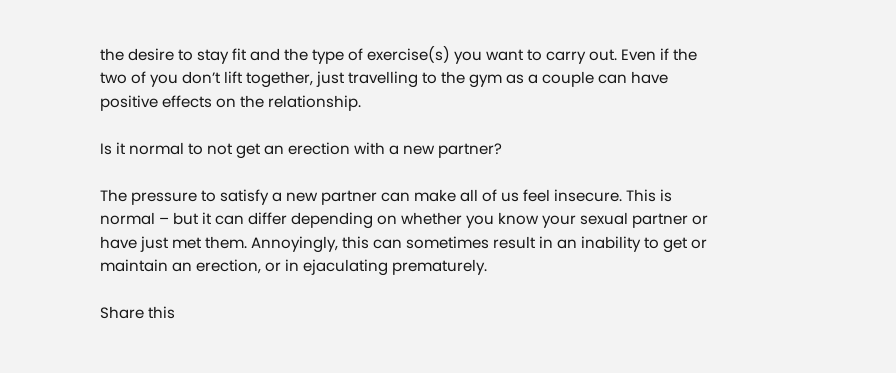the desire to stay fit and the type of exercise(s) you want to carry out. Even if the two of you don’t lift together, just travelling to the gym as a couple can have positive effects on the relationship.

Is it normal to not get an erection with a new partner?

The pressure to satisfy a new partner can make all of us feel insecure. This is normal – but it can differ depending on whether you know your sexual partner or have just met them. Annoyingly, this can sometimes result in an inability to get or maintain an erection, or in ejaculating prematurely.

Share this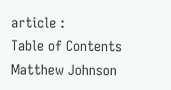article :
Table of Contents
Matthew Johnson